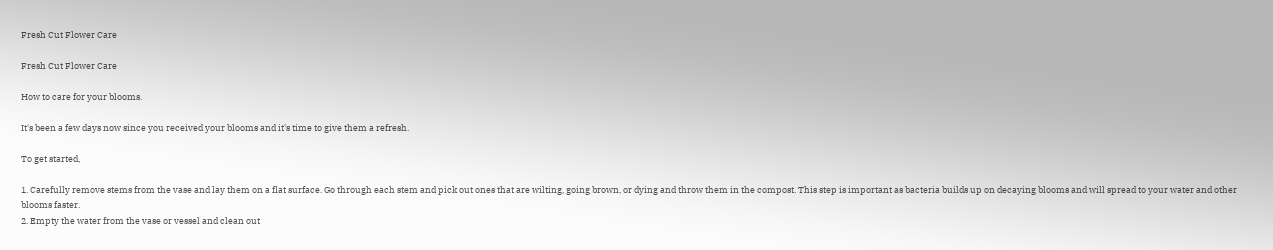Fresh Cut Flower Care

Fresh Cut Flower Care

How to care for your blooms.

It's been a few days now since you received your blooms and it's time to give them a refresh.

To get started,

1. Carefully remove stems from the vase and lay them on a flat surface. Go through each stem and pick out ones that are wilting, going brown, or dying and throw them in the compost. This step is important as bacteria builds up on decaying blooms and will spread to your water and other blooms faster.
2. Empty the water from the vase or vessel and clean out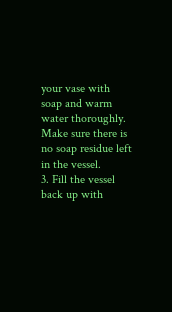your vase with soap and warm water thoroughly. Make sure there is no soap residue left in the vessel.
3. Fill the vessel back up with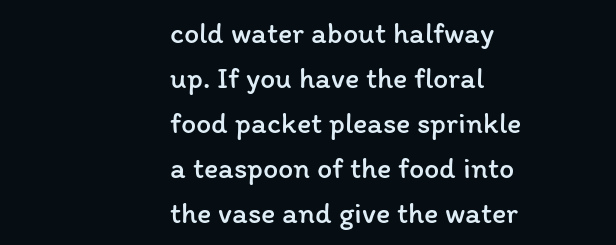cold water about halfway up. If you have the floral food packet please sprinkle a teaspoon of the food into the vase and give the water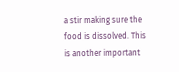a stir making sure the food is dissolved. This is another important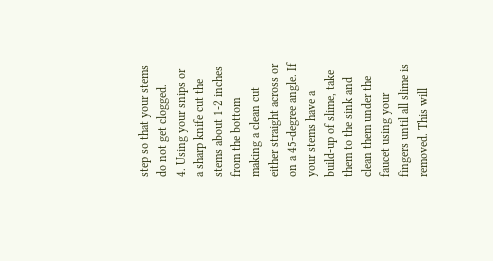step so that your stems do not get clogged.
4. Using your snips or a sharp knife cut the stems about 1-2 inches from the bottom making a clean cut either straight across or on a 45-degree angle. If your stems have a build-up of slime, take them to the sink and clean them under the faucet using your fingers until all slime is removed. This will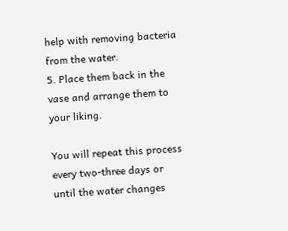help with removing bacteria from the water.
5. Place them back in the vase and arrange them to your liking.

You will repeat this process every two-three days or until the water changes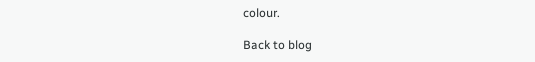colour.

Back to blog